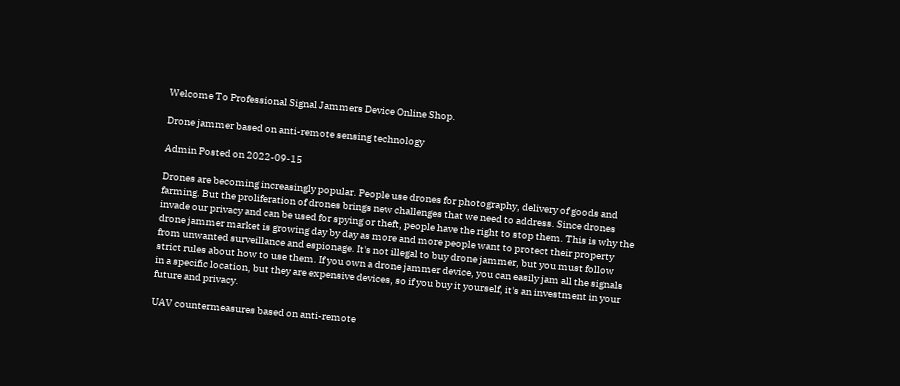Welcome To Professional Signal Jammers Device Online Shop.

Drone jammer based on anti-remote sensing technology

Admin Posted on 2022-09-15

Drones are becoming increasingly popular. People use drones for photography, delivery of goods and farming. But the proliferation of drones brings new challenges that we need to address. Since drones invade our privacy and can be used for spying or theft, people have the right to stop them. This is why the drone jammer market is growing day by day as more and more people want to protect their property from unwanted surveillance and espionage. It's not illegal to buy drone jammer, but you must follow strict rules about how to use them. If you own a drone jammer device, you can easily jam all the signals in a specific location, but they are expensive devices, so if you buy it yourself, it's an investment in your future and privacy.

UAV countermeasures based on anti-remote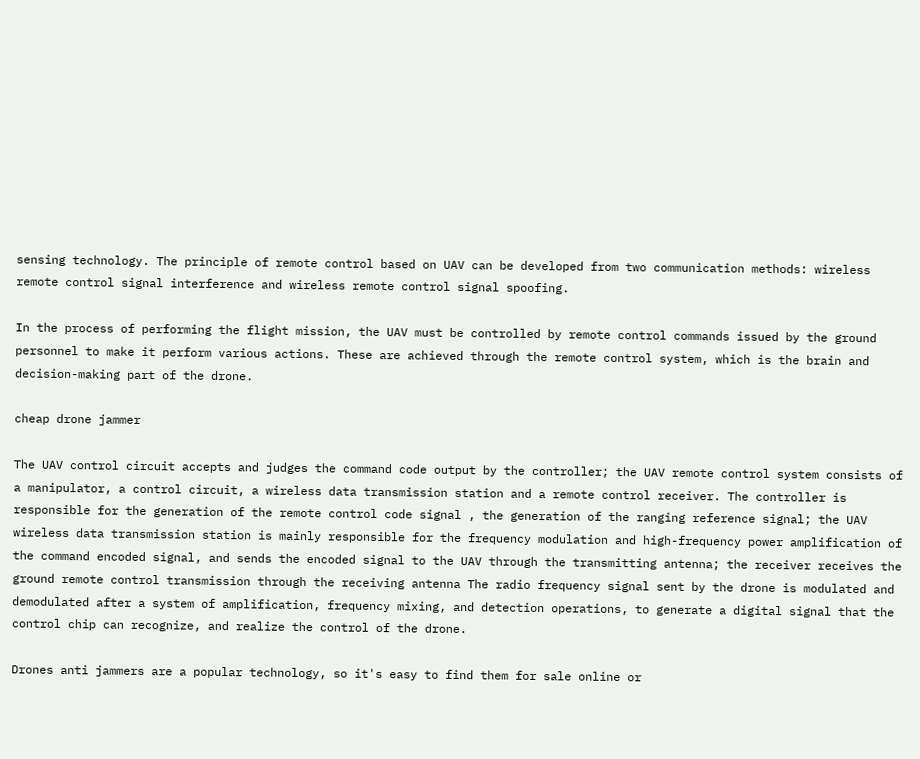sensing technology. The principle of remote control based on UAV can be developed from two communication methods: wireless remote control signal interference and wireless remote control signal spoofing.

In the process of performing the flight mission, the UAV must be controlled by remote control commands issued by the ground personnel to make it perform various actions. These are achieved through the remote control system, which is the brain and decision-making part of the drone.

cheap drone jammer

The UAV control circuit accepts and judges the command code output by the controller; the UAV remote control system consists of a manipulator, a control circuit, a wireless data transmission station and a remote control receiver. The controller is responsible for the generation of the remote control code signal , the generation of the ranging reference signal; the UAV wireless data transmission station is mainly responsible for the frequency modulation and high-frequency power amplification of the command encoded signal, and sends the encoded signal to the UAV through the transmitting antenna; the receiver receives the ground remote control transmission through the receiving antenna The radio frequency signal sent by the drone is modulated and demodulated after a system of amplification, frequency mixing, and detection operations, to generate a digital signal that the control chip can recognize, and realize the control of the drone.

Drones anti jammers are a popular technology, so it's easy to find them for sale online or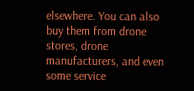elsewhere. You can also buy them from drone stores, drone manufacturers, and even some service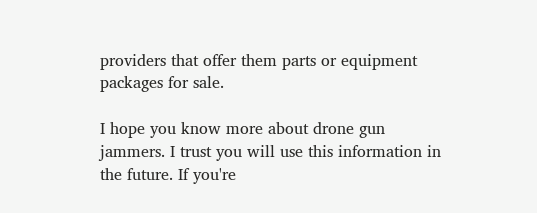providers that offer them parts or equipment packages for sale.

I hope you know more about drone gun jammers. I trust you will use this information in the future. If you're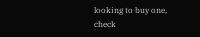looking to buy one, check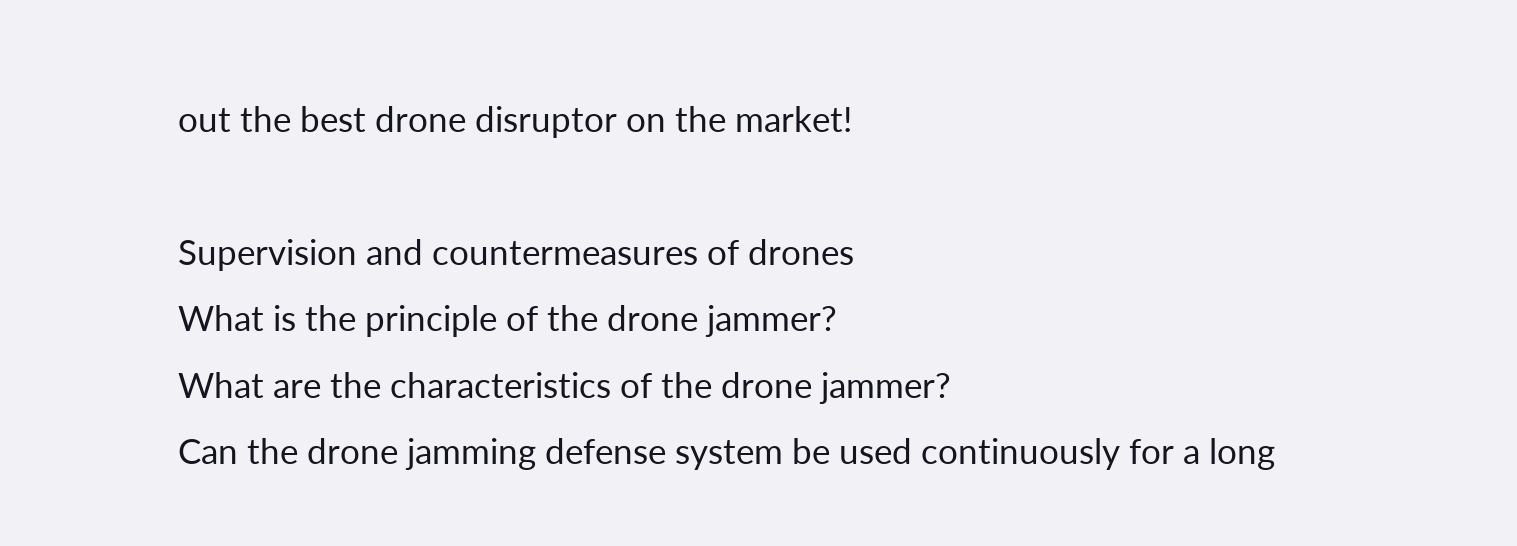out the best drone disruptor on the market!

Supervision and countermeasures of drones
What is the principle of the drone jammer?
What are the characteristics of the drone jammer?
Can the drone jamming defense system be used continuously for a long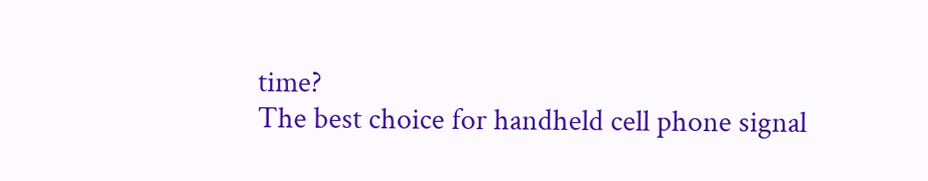time?
The best choice for handheld cell phone signal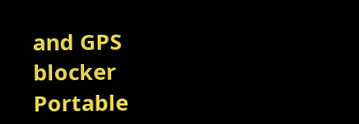and GPS blocker
Portable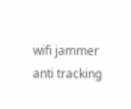wifi jammer anti tracking